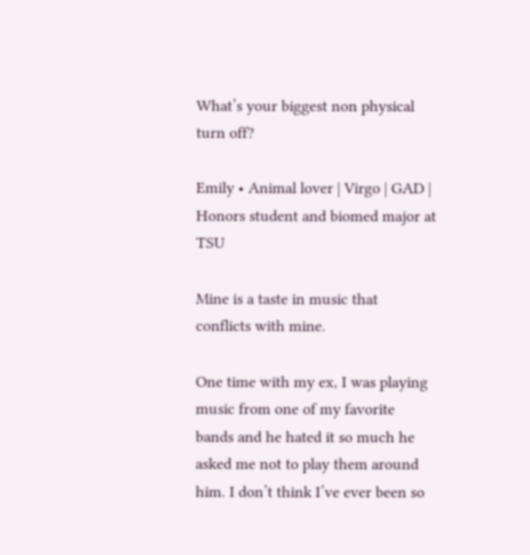What’s your biggest non physical turn off?

Emily • Animal lover | Virgo | GAD | Honors student and biomed major at TSU

Mine is a taste in music that conflicts with mine.

One time with my ex, I was playing music from one of my favorite bands and he hated it so much he asked me not to play them around him. I don’t think I’ve ever been so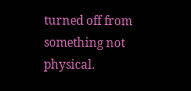turned off from something not physical.